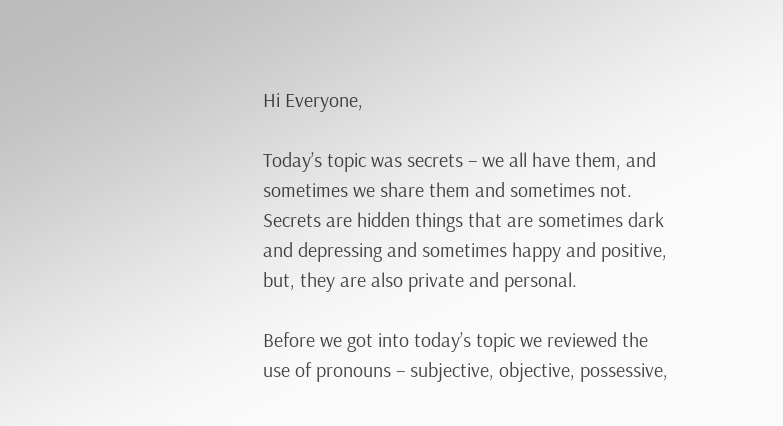Hi Everyone,

Today’s topic was secrets – we all have them, and sometimes we share them and sometimes not. Secrets are hidden things that are sometimes dark and depressing and sometimes happy and positive, but, they are also private and personal.

Before we got into today’s topic we reviewed the use of pronouns – subjective, objective, possessive,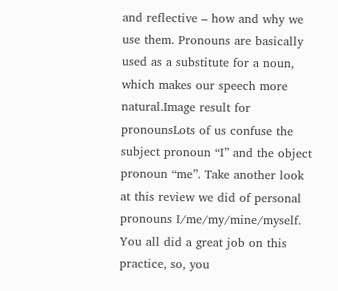and reflective – how and why we use them. Pronouns are basically used as a substitute for a noun, which makes our speech more natural.Image result for pronounsLots of us confuse the subject pronoun “I” and the object pronoun “me”. Take another look at this review we did of personal pronouns I/me/my/mine/myself. You all did a great job on this practice, so, you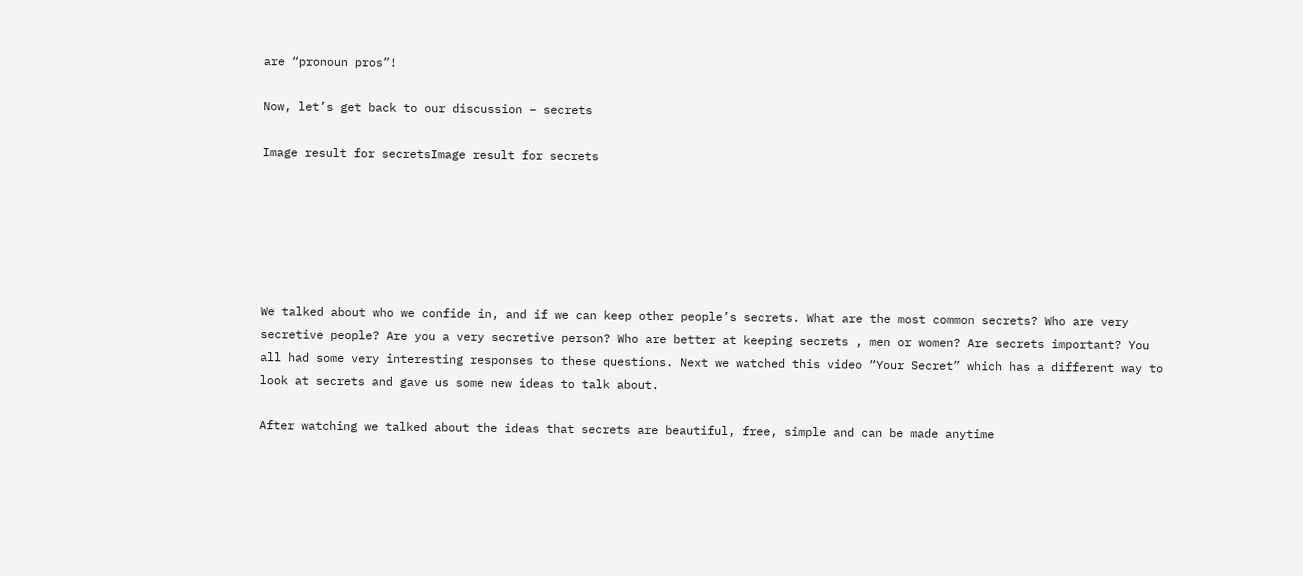are “pronoun pros”!

Now, let’s get back to our discussion – secrets

Image result for secretsImage result for secrets






We talked about who we confide in, and if we can keep other people’s secrets. What are the most common secrets? Who are very secretive people? Are you a very secretive person? Who are better at keeping secrets , men or women? Are secrets important? You all had some very interesting responses to these questions. Next we watched this video “Your Secret” which has a different way to look at secrets and gave us some new ideas to talk about.

After watching we talked about the ideas that secrets are beautiful, free, simple and can be made anytime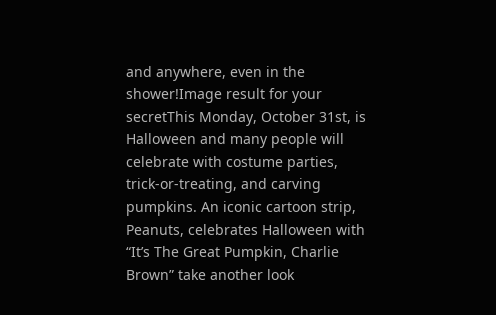and anywhere, even in the shower!Image result for your secretThis Monday, October 31st, is Halloween and many people will celebrate with costume parties, trick-or-treating, and carving pumpkins. An iconic cartoon strip, Peanuts, celebrates Halloween with “It’s The Great Pumpkin, Charlie Brown” take another look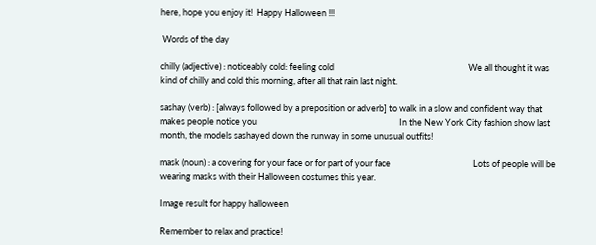here, hope you enjoy it!  Happy Halloween !!!

 Words of the day

chilly (adjective) : noticeably cold: feeling cold                                                                   We all thought it was kind of chilly and cold this morning, after all that rain last night.

sashay (verb) : [always followed by a preposition or adverb] to walk in a slow and confident way that makes people notice you                                                                       In the New York City fashion show last month, the models sashayed down the runway in some unusual outfits!

mask (noun) : a covering for your face or for part of your face                                         Lots of people will be wearing masks with their Halloween costumes this year.

Image result for happy halloween

Remember to relax and practice!